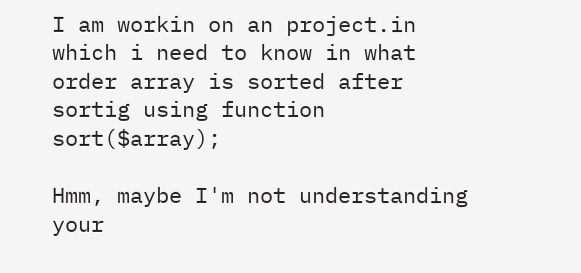I am workin on an project.in which i need to know in what order array is sorted after sortig using function sort($array);

Hmm, maybe I'm not understanding your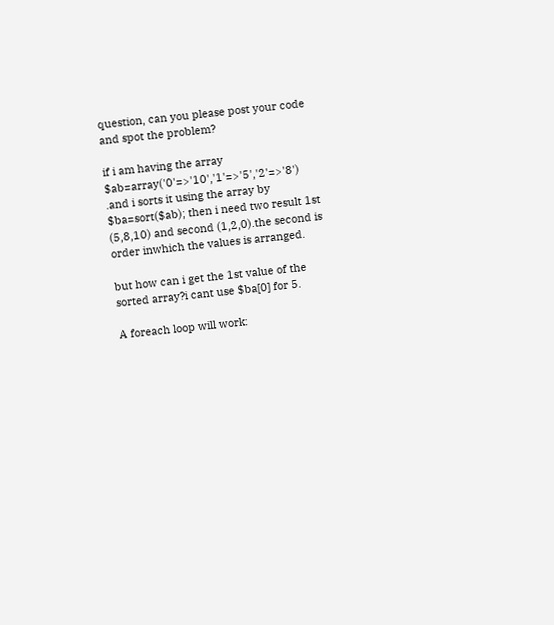question, can you please post your code and spot the problem?

if i am having the array $ab=array('0'=>'10','1'=>'5','2'=>'8') .and i sorts it using the array by $ba=sort($ab); then i need two result 1st (5,8,10) and second (1,2,0).the second is order inwhich the values is arranged.

but how can i get the 1st value of the sorted array?i cant use $ba[0] for 5.

A foreach loop will work: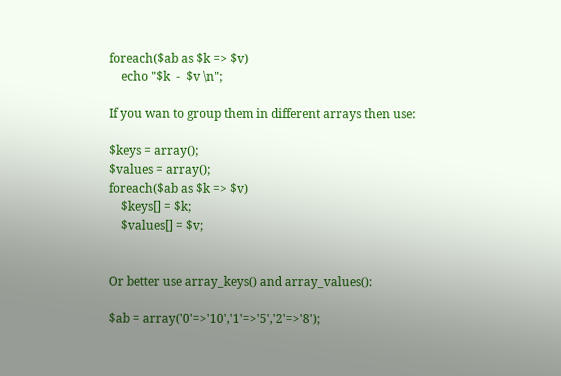foreach($ab as $k => $v)
    echo "$k  -  $v \n";

If you wan to group them in different arrays then use:

$keys = array();
$values = array();
foreach($ab as $k => $v)
    $keys[] = $k;
    $values[] = $v;


Or better use array_keys() and array_values():

$ab = array('0'=>'10','1'=>'5','2'=>'8');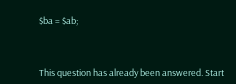$ba = $ab;



This question has already been answered. Start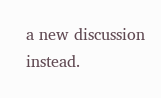a new discussion instead.